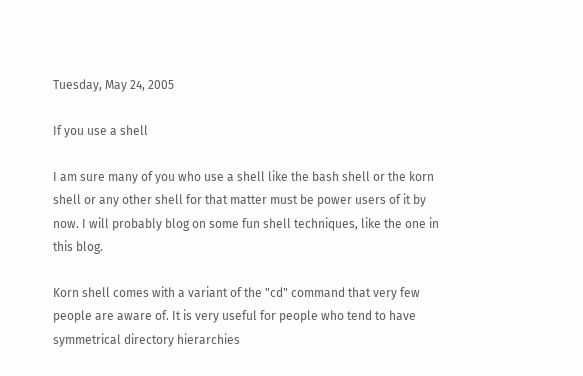Tuesday, May 24, 2005

If you use a shell

I am sure many of you who use a shell like the bash shell or the korn shell or any other shell for that matter must be power users of it by now. I will probably blog on some fun shell techniques, like the one in this blog.

Korn shell comes with a variant of the "cd" command that very few people are aware of. It is very useful for people who tend to have symmetrical directory hierarchies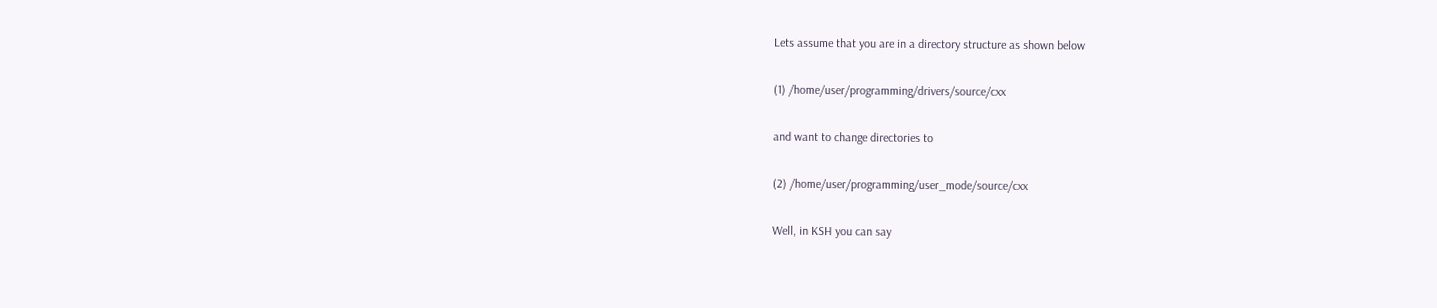Lets assume that you are in a directory structure as shown below

(1) /home/user/programming/drivers/source/cxx

and want to change directories to

(2) /home/user/programming/user_mode/source/cxx

Well, in KSH you can say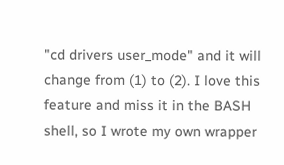"cd drivers user_mode" and it will change from (1) to (2). I love this feature and miss it in the BASH shell, so I wrote my own wrapper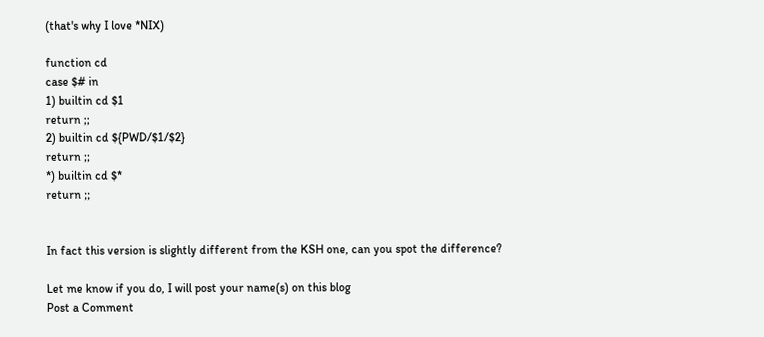(that's why I love *NIX)

function cd
case $# in
1) builtin cd $1
return ;;
2) builtin cd ${PWD/$1/$2}
return ;;
*) builtin cd $*
return ;;


In fact this version is slightly different from the KSH one, can you spot the difference?

Let me know if you do, I will post your name(s) on this blog
Post a Comment